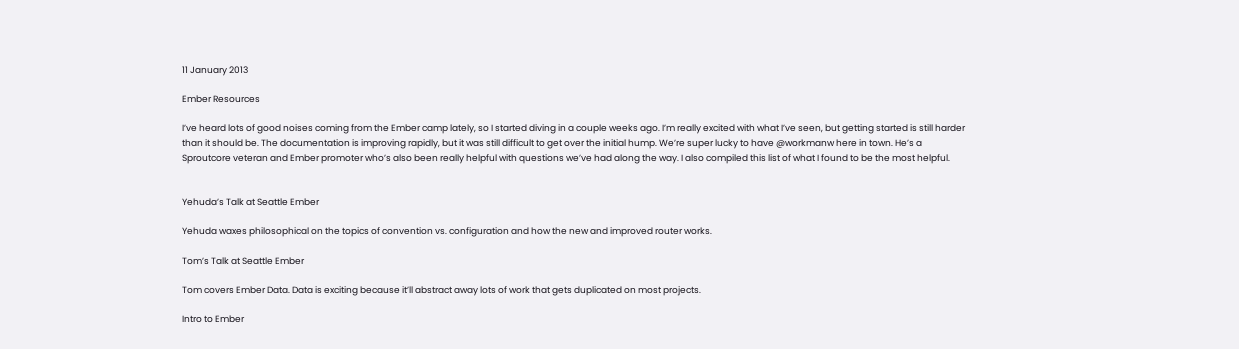11 January 2013

Ember Resources

I’ve heard lots of good noises coming from the Ember camp lately, so I started diving in a couple weeks ago. I’m really excited with what I’ve seen, but getting started is still harder than it should be. The documentation is improving rapidly, but it was still difficult to get over the initial hump. We’re super lucky to have @workmanw here in town. He’s a Sproutcore veteran and Ember promoter who’s also been really helpful with questions we’ve had along the way. I also compiled this list of what I found to be the most helpful.


Yehuda’s Talk at Seattle Ember

Yehuda waxes philosophical on the topics of convention vs. configuration and how the new and improved router works.

Tom’s Talk at Seattle Ember

Tom covers Ember Data. Data is exciting because it’ll abstract away lots of work that gets duplicated on most projects.

Intro to Ember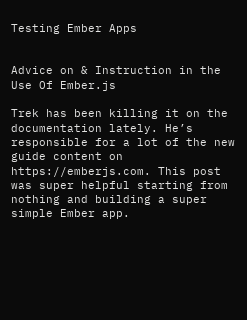Testing Ember Apps


Advice on & Instruction in the Use Of Ember.js

Trek has been killing it on the documentation lately. He’s responsible for a lot of the new guide content on https://emberjs.com. This post was super helpful starting from nothing and building a super simple Ember app.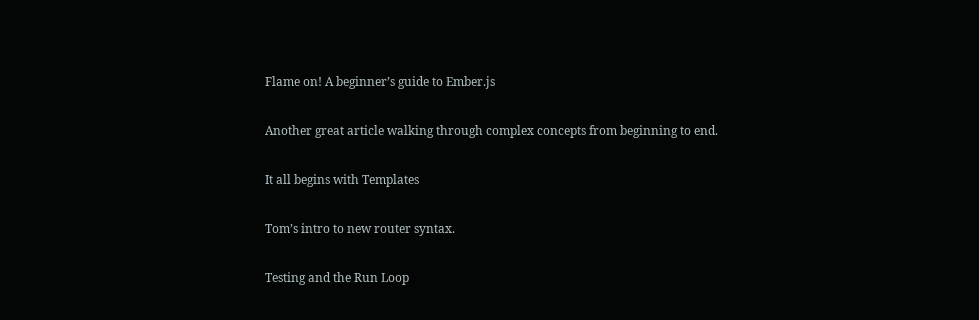Flame on! A beginner’s guide to Ember.js

Another great article walking through complex concepts from beginning to end.

It all begins with Templates

Tom’s intro to new router syntax.

Testing and the Run Loop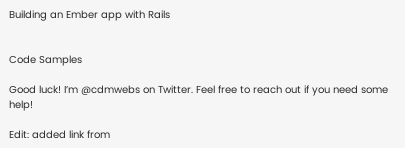Building an Ember app with Rails


Code Samples

Good luck! I’m @cdmwebs on Twitter. Feel free to reach out if you need some help!

Edit: added link from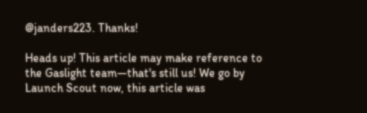@janders223. Thanks!

Heads up! This article may make reference to the Gaslight team—that's still us! We go by Launch Scout now, this article was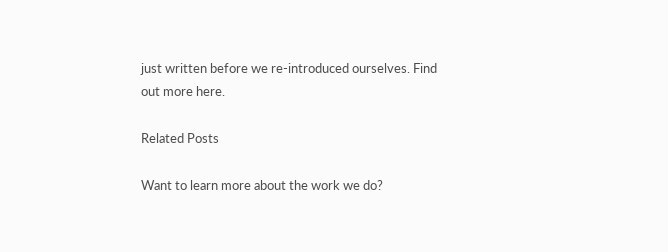just written before we re-introduced ourselves. Find out more here.

Related Posts

Want to learn more about the work we do?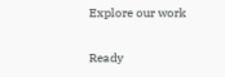Explore our work

Ready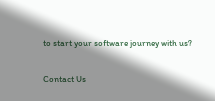to start your software journey with us?

Contact Us